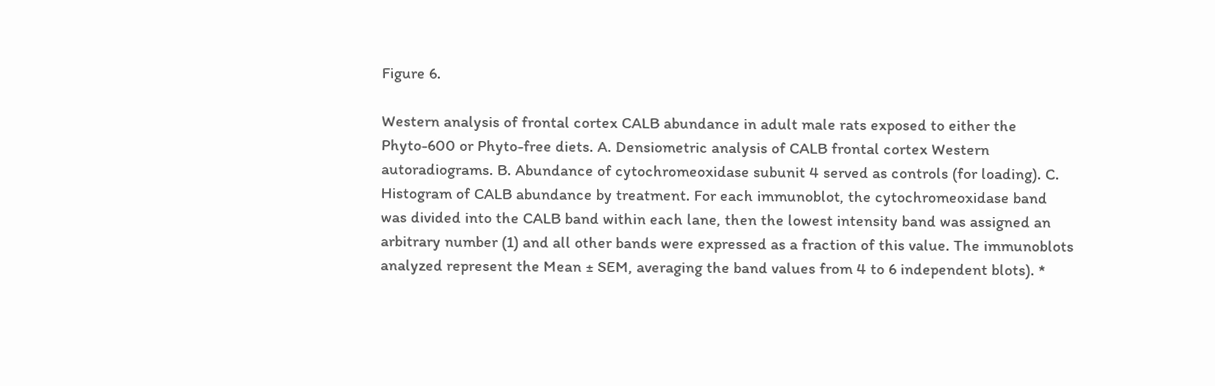Figure 6.

Western analysis of frontal cortex CALB abundance in adult male rats exposed to either the Phyto-600 or Phyto-free diets. A. Densiometric analysis of CALB frontal cortex Western autoradiograms. B. Abundance of cytochromeoxidase subunit 4 served as controls (for loading). C. Histogram of CALB abundance by treatment. For each immunoblot, the cytochromeoxidase band was divided into the CALB band within each lane, then the lowest intensity band was assigned an arbitrary number (1) and all other bands were expressed as a fraction of this value. The immunoblots analyzed represent the Mean ± SEM, averaging the band values from 4 to 6 independent blots). *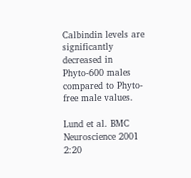Calbindin levels are significantly decreased in Phyto-600 males compared to Phyto-free male values.

Lund et al. BMC Neuroscience 2001 2:20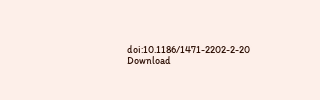doi:10.1186/1471-2202-2-20
Download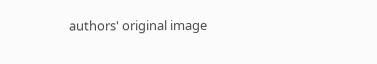authors' original image